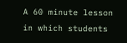A 60 minute lesson in which students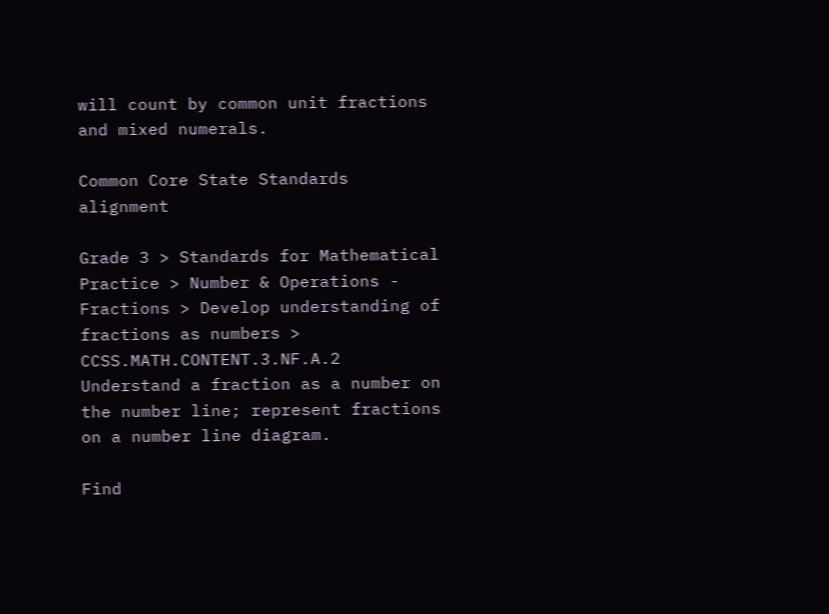will count by common unit fractions and mixed numerals.

Common Core State Standards alignment

Grade 3 > Standards for Mathematical Practice > Number & Operations - Fractions > Develop understanding of fractions as numbers > CCSS.MATH.CONTENT.3.NF.A.2
Understand a fraction as a number on the number line; represent fractions on a number line diagram.

Find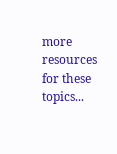more resources for these topics...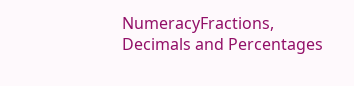NumeracyFractions, Decimals and Percentages